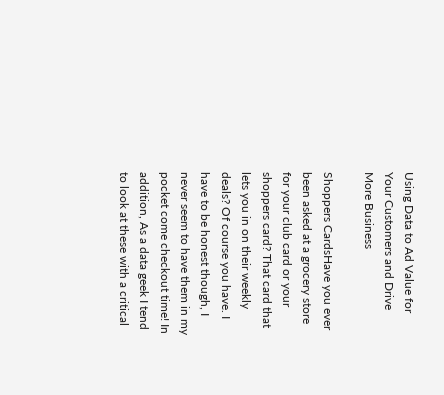Using Data to Ad Value for Your Customers and Drive More Business

Shoppers CardsHave you ever been asked at a grocery store for your club card or your shoppers card? That card that lets you in on their weekly deals? Of course you have. I have to be honest though, I never seem to have them in my pocket come checkout time! In addition, As a data geek I tend to look at these with a critical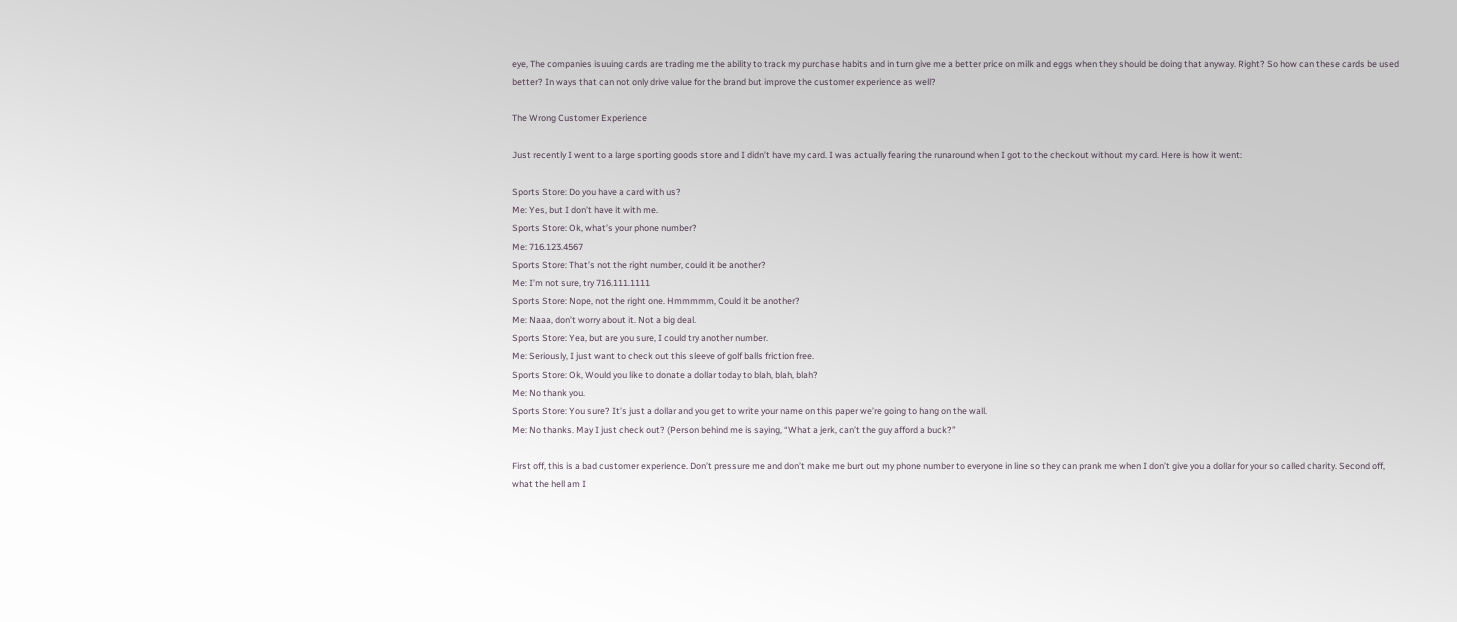eye, The companies isuuing cards are trading me the ability to track my purchase habits and in turn give me a better price on milk and eggs when they should be doing that anyway. Right? So how can these cards be used better? In ways that can not only drive value for the brand but improve the customer experience as well?

The Wrong Customer Experience

Just recently I went to a large sporting goods store and I didn’t have my card. I was actually fearing the runaround when I got to the checkout without my card. Here is how it went:

Sports Store: Do you have a card with us?
Me: Yes, but I don’t have it with me.
Sports Store: Ok, what’s your phone number?
Me: 716.123.4567
Sports Store: That’s not the right number, could it be another?
Me: I’m not sure, try 716.111.1111
Sports Store: Nope, not the right one. Hmmmmm, Could it be another?
Me: Naaa, don’t worry about it. Not a big deal.
Sports Store: Yea, but are you sure, I could try another number.
Me: Seriously, I just want to check out this sleeve of golf balls friction free.
Sports Store: Ok, Would you like to donate a dollar today to blah, blah, blah?
Me: No thank you.
Sports Store: You sure? It’s just a dollar and you get to write your name on this paper we’re going to hang on the wall.
Me: No thanks. May I just check out? (Person behind me is saying, “What a jerk, can’t the guy afford a buck?”

First off, this is a bad customer experience. Don’t pressure me and don’t make me burt out my phone number to everyone in line so they can prank me when I don’t give you a dollar for your so called charity. Second off, what the hell am I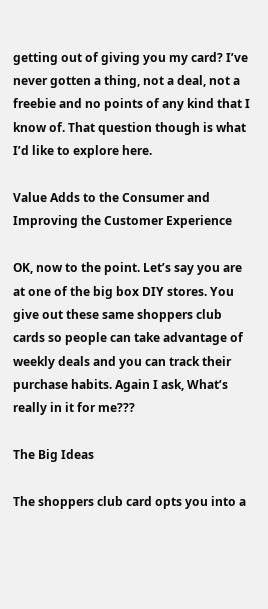getting out of giving you my card? I’ve never gotten a thing, not a deal, not a freebie and no points of any kind that I know of. That question though is what I’d like to explore here.

Value Adds to the Consumer and Improving the Customer Experience

OK, now to the point. Let’s say you are at one of the big box DIY stores. You give out these same shoppers club cards so people can take advantage of weekly deals and you can track their purchase habits. Again I ask, What’s really in it for me???

The Big Ideas

The shoppers club card opts you into a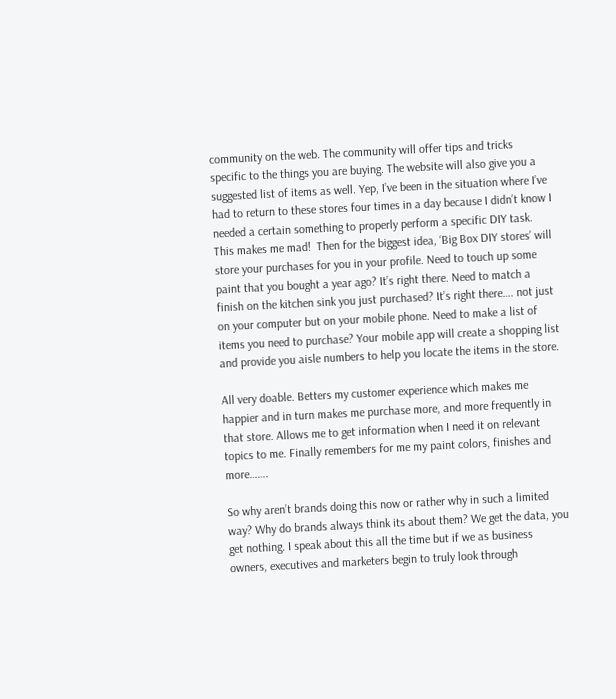community on the web. The community will offer tips and tricks specific to the things you are buying. The website will also give you a suggested list of items as well. Yep, I’ve been in the situation where I’ve had to return to these stores four times in a day because I didn’t know I needed a certain something to properly perform a specific DIY task. This makes me mad!  Then for the biggest idea, ‘Big Box DIY stores’ will store your purchases for you in your profile. Need to touch up some paint that you bought a year ago? It’s right there. Need to match a finish on the kitchen sink you just purchased? It’s right there…. not just on your computer but on your mobile phone. Need to make a list of items you need to purchase? Your mobile app will create a shopping list and provide you aisle numbers to help you locate the items in the store.

All very doable. Betters my customer experience which makes me happier and in turn makes me purchase more, and more frequently in that store. Allows me to get information when I need it on relevant topics to me. Finally remembers for me my paint colors, finishes and more…….

So why aren’t brands doing this now or rather why in such a limited way? Why do brands always think its about them? We get the data, you get nothing. I speak about this all the time but if we as business owners, executives and marketers begin to truly look through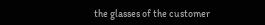the glasses of the customer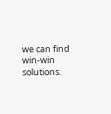we can find win-win solutions.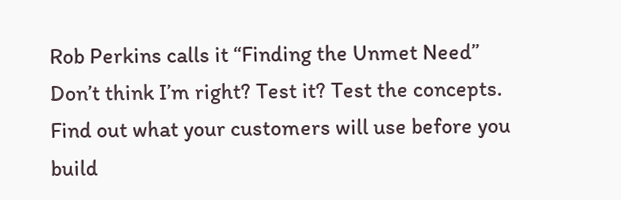Rob Perkins calls it “Finding the Unmet Need” Don’t think I’m right? Test it? Test the concepts. Find out what your customers will use before you build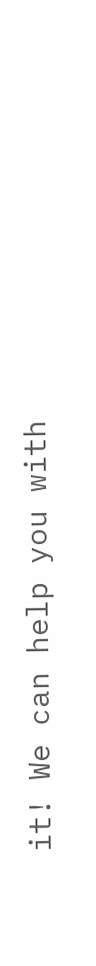it! We can help you with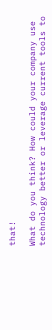that!

What do you think? How could your company use technology better or leverage current tools to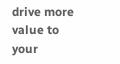drive more value to your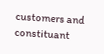customers and constituant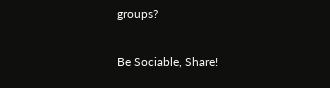groups?

Be Sociable, Share!